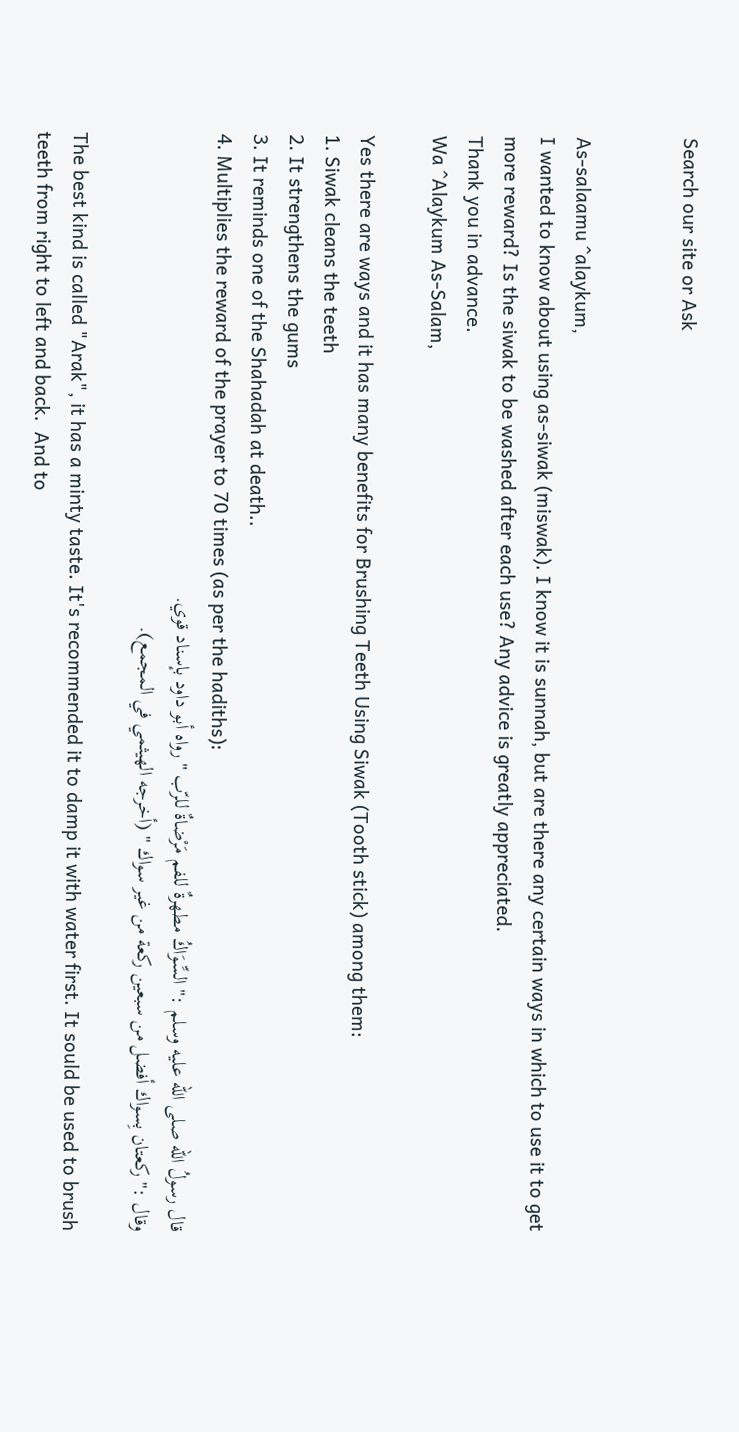Search our site or Ask


As-salaamu ^alaykum,
I wanted to know about using as-siwak (miswak). I know it is sunnah, but are there any certain ways in which to use it to get more reward? Is the siwak to be washed after each use? Any advice is greatly appreciated.
Thank you in advance.
Wa ^Alaykum As-Salam,

Yes there are ways and it has many benefits for Brushing Teeth Using Siwak (Tooth stick) among them:
1. Siwak cleans the teeth
2. It strengthens the gums
3. It reminds one of the Shahadah at death..
4. Multiplies the reward of the prayer to 70 times (as per the hadiths):
قال رسولُ الله صلى الله عليه وسلم :" السِّوَاكُ مطهرةٌ للفم مَرْضاةٌ للرّب " رواه أبو داود بإسناد قوي.
وقال :" ركعتان بِسواك أفضل من سبعين ركعة من غير سواك " (أخرجه الهيثمي في المجمع).

The best kind is called "Arak", it has a minty taste. It's recommended it to damp it with water first. It sould be used to brush teeth from right to left and back.  And to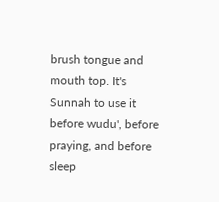brush tongue and mouth top. It's Sunnah to use it before wudu', before praying, and before sleep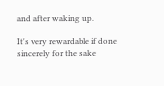and after waking up.

It's very rewardable if done sincerely for the sake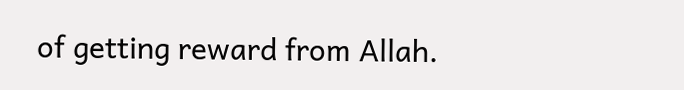of getting reward from Allah.